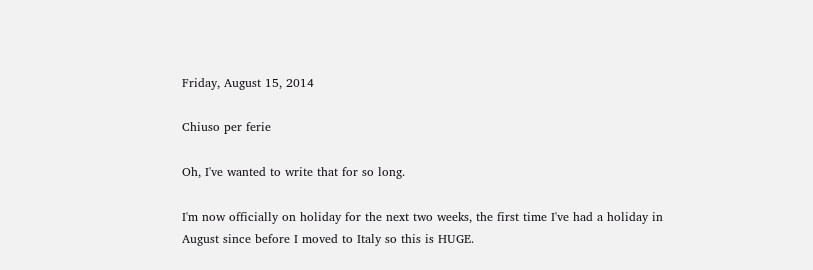Friday, August 15, 2014

Chiuso per ferie

Oh, I've wanted to write that for so long.

I'm now officially on holiday for the next two weeks, the first time I've had a holiday in August since before I moved to Italy so this is HUGE.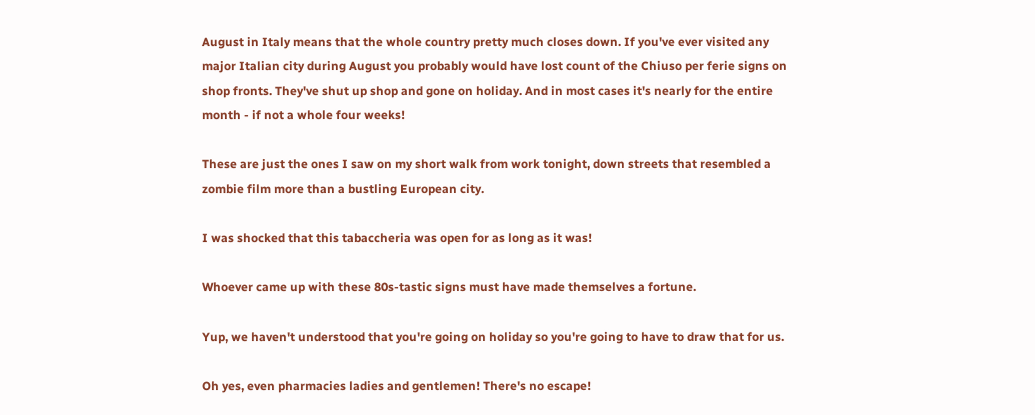August in Italy means that the whole country pretty much closes down. If you've ever visited any major Italian city during August you probably would have lost count of the Chiuso per ferie signs on shop fronts. They've shut up shop and gone on holiday. And in most cases it's nearly for the entire month - if not a whole four weeks!

These are just the ones I saw on my short walk from work tonight, down streets that resembled a zombie film more than a bustling European city.

I was shocked that this tabaccheria was open for as long as it was!

Whoever came up with these 80s-tastic signs must have made themselves a fortune.

Yup, we haven't understood that you're going on holiday so you're going to have to draw that for us.

Oh yes, even pharmacies ladies and gentlemen! There's no escape!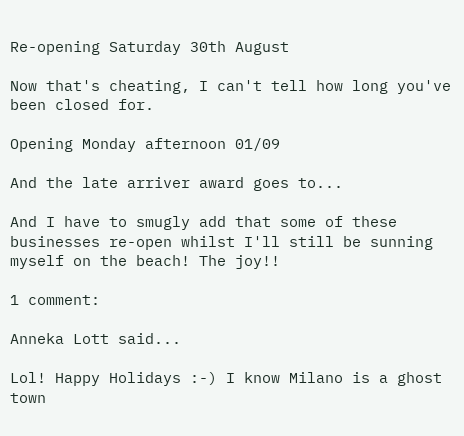Re-opening Saturday 30th August

Now that's cheating, I can't tell how long you've been closed for.

Opening Monday afternoon 01/09

And the late arriver award goes to...

And I have to smugly add that some of these businesses re-open whilst I'll still be sunning myself on the beach! The joy!!

1 comment:

Anneka Lott said...

Lol! Happy Holidays :-) I know Milano is a ghost town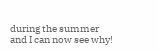during the summer and I can now see why!